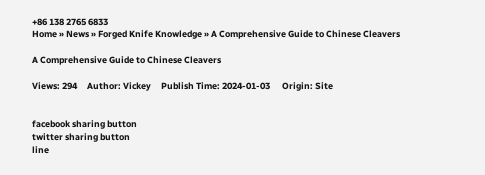+86 138 2765 6833
Home » News » Forged Knife Knowledge » A Comprehensive Guide to Chinese Cleavers

A Comprehensive Guide to Chinese Cleavers

Views: 294     Author: Vickey     Publish Time: 2024-01-03      Origin: Site


facebook sharing button
twitter sharing button
line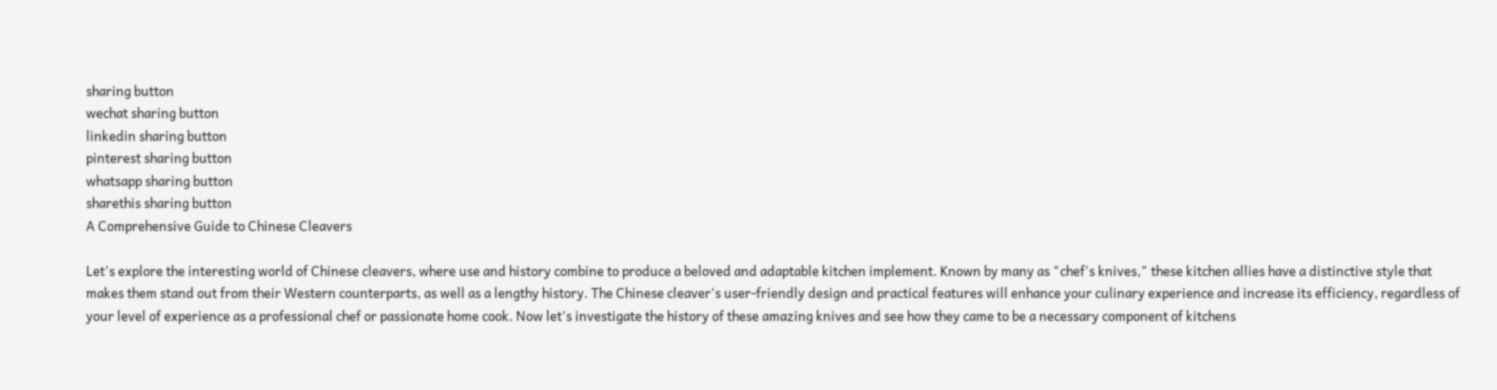sharing button
wechat sharing button
linkedin sharing button
pinterest sharing button
whatsapp sharing button
sharethis sharing button
A Comprehensive Guide to Chinese Cleavers

Let's explore the interesting world of Chinese cleavers, where use and history combine to produce a beloved and adaptable kitchen implement. Known by many as "chef's knives," these kitchen allies have a distinctive style that makes them stand out from their Western counterparts, as well as a lengthy history. The Chinese cleaver's user-friendly design and practical features will enhance your culinary experience and increase its efficiency, regardless of your level of experience as a professional chef or passionate home cook. Now let's investigate the history of these amazing knives and see how they came to be a necessary component of kitchens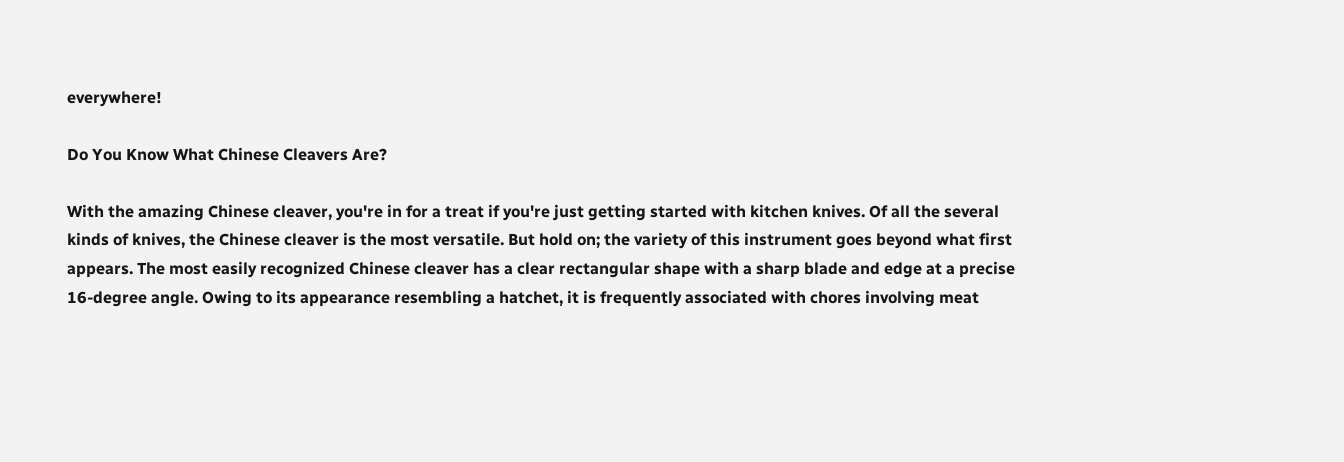everywhere!

Do You Know What Chinese Cleavers Are?

With the amazing Chinese cleaver, you're in for a treat if you're just getting started with kitchen knives. Of all the several kinds of knives, the Chinese cleaver is the most versatile. But hold on; the variety of this instrument goes beyond what first appears. The most easily recognized Chinese cleaver has a clear rectangular shape with a sharp blade and edge at a precise 16-degree angle. Owing to its appearance resembling a hatchet, it is frequently associated with chores involving meat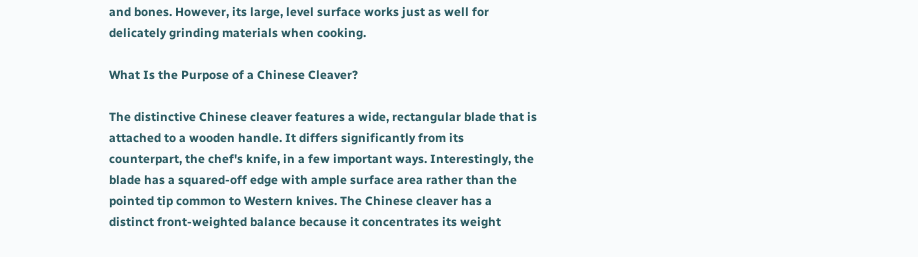and bones. However, its large, level surface works just as well for delicately grinding materials when cooking.

What Is the Purpose of a Chinese Cleaver?

The distinctive Chinese cleaver features a wide, rectangular blade that is attached to a wooden handle. It differs significantly from its counterpart, the chef's knife, in a few important ways. Interestingly, the blade has a squared-off edge with ample surface area rather than the pointed tip common to Western knives. The Chinese cleaver has a distinct front-weighted balance because it concentrates its weight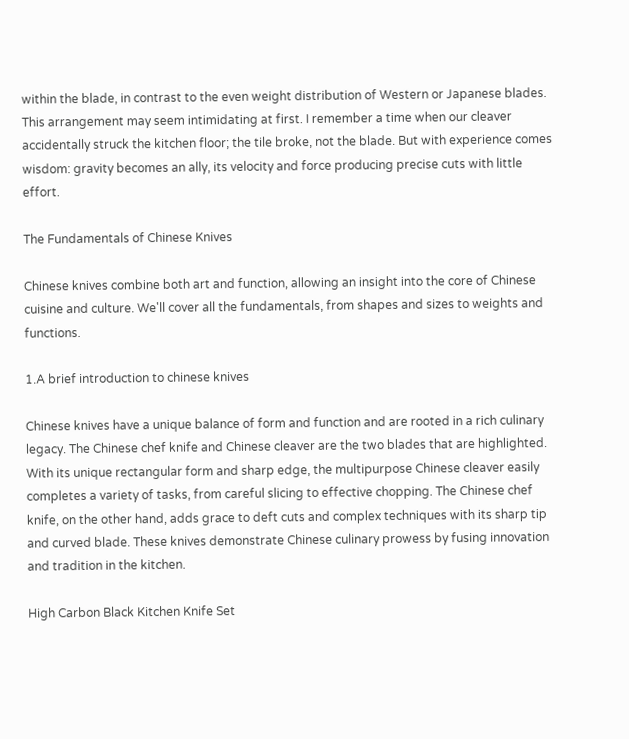within the blade, in contrast to the even weight distribution of Western or Japanese blades. This arrangement may seem intimidating at first. I remember a time when our cleaver accidentally struck the kitchen floor; the tile broke, not the blade. But with experience comes wisdom: gravity becomes an ally, its velocity and force producing precise cuts with little effort.

The Fundamentals of Chinese Knives

Chinese knives combine both art and function, allowing an insight into the core of Chinese cuisine and culture. We'll cover all the fundamentals, from shapes and sizes to weights and functions.

1.A brief introduction to chinese knives

Chinese knives have a unique balance of form and function and are rooted in a rich culinary legacy. The Chinese chef knife and Chinese cleaver are the two blades that are highlighted. With its unique rectangular form and sharp edge, the multipurpose Chinese cleaver easily completes a variety of tasks, from careful slicing to effective chopping. The Chinese chef knife, on the other hand, adds grace to deft cuts and complex techniques with its sharp tip and curved blade. These knives demonstrate Chinese culinary prowess by fusing innovation and tradition in the kitchen.

High Carbon Black Kitchen Knife Set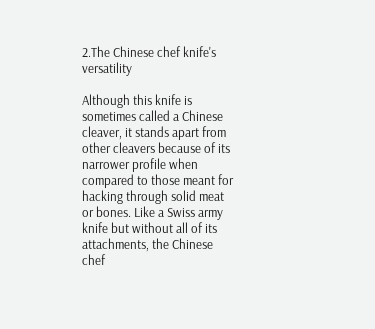2.The Chinese chef knife's versatility

Although this knife is sometimes called a Chinese cleaver, it stands apart from other cleavers because of its narrower profile when compared to those meant for hacking through solid meat or bones. Like a Swiss army knife but without all of its attachments, the Chinese chef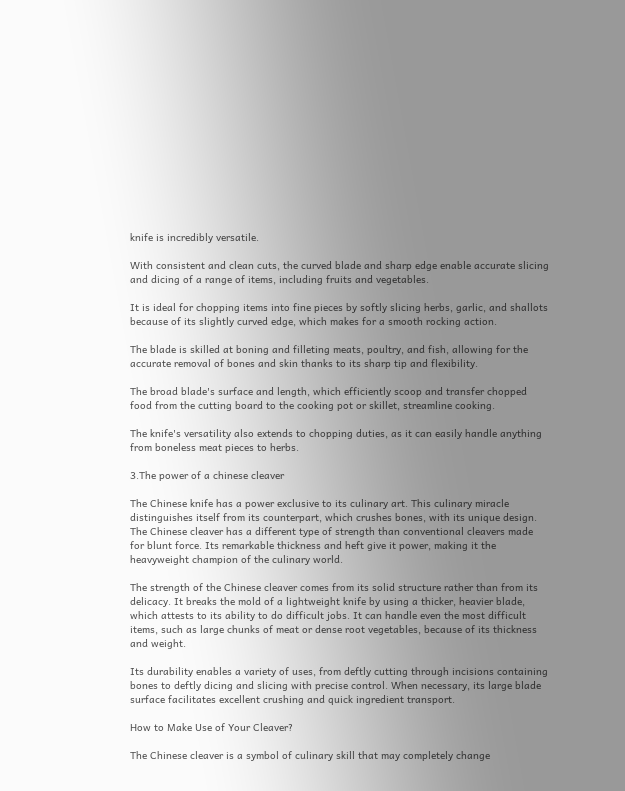knife is incredibly versatile.

With consistent and clean cuts, the curved blade and sharp edge enable accurate slicing and dicing of a range of items, including fruits and vegetables.

It is ideal for chopping items into fine pieces by softly slicing herbs, garlic, and shallots because of its slightly curved edge, which makes for a smooth rocking action.

The blade is skilled at boning and filleting meats, poultry, and fish, allowing for the accurate removal of bones and skin thanks to its sharp tip and flexibility.

The broad blade's surface and length, which efficiently scoop and transfer chopped food from the cutting board to the cooking pot or skillet, streamline cooking.

The knife's versatility also extends to chopping duties, as it can easily handle anything from boneless meat pieces to herbs.

3.The power of a chinese cleaver

The Chinese knife has a power exclusive to its culinary art. This culinary miracle distinguishes itself from its counterpart, which crushes bones, with its unique design. The Chinese cleaver has a different type of strength than conventional cleavers made for blunt force. Its remarkable thickness and heft give it power, making it the heavyweight champion of the culinary world.

The strength of the Chinese cleaver comes from its solid structure rather than from its delicacy. It breaks the mold of a lightweight knife by using a thicker, heavier blade, which attests to its ability to do difficult jobs. It can handle even the most difficult items, such as large chunks of meat or dense root vegetables, because of its thickness and weight.

Its durability enables a variety of uses, from deftly cutting through incisions containing bones to deftly dicing and slicing with precise control. When necessary, its large blade surface facilitates excellent crushing and quick ingredient transport.

How to Make Use of Your Cleaver?

The Chinese cleaver is a symbol of culinary skill that may completely change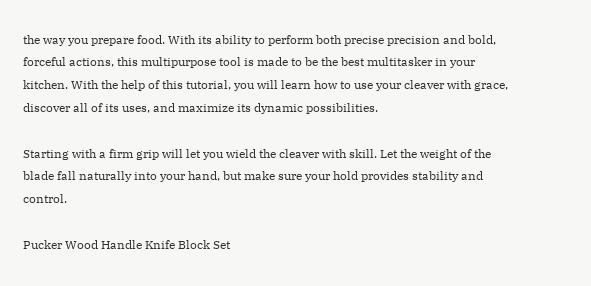the way you prepare food. With its ability to perform both precise precision and bold, forceful actions, this multipurpose tool is made to be the best multitasker in your kitchen. With the help of this tutorial, you will learn how to use your cleaver with grace, discover all of its uses, and maximize its dynamic possibilities.

Starting with a firm grip will let you wield the cleaver with skill. Let the weight of the blade fall naturally into your hand, but make sure your hold provides stability and control.

Pucker Wood Handle Knife Block Set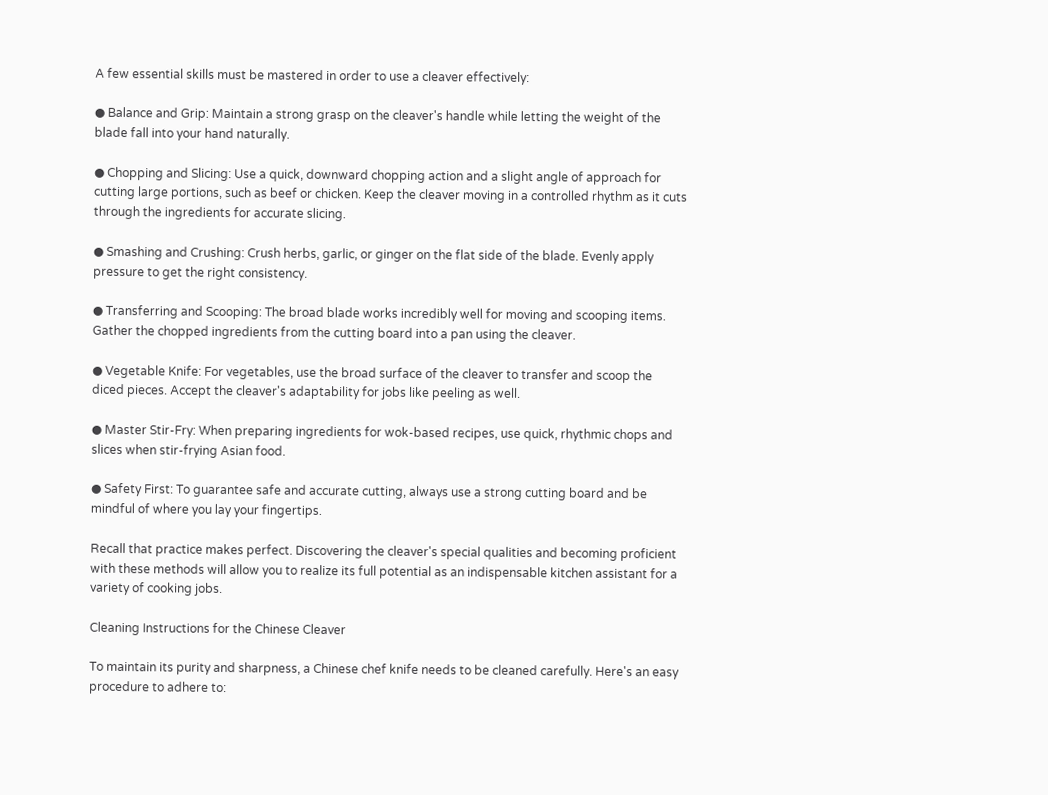A few essential skills must be mastered in order to use a cleaver effectively:

● Balance and Grip: Maintain a strong grasp on the cleaver's handle while letting the weight of the blade fall into your hand naturally.

● Chopping and Slicing: Use a quick, downward chopping action and a slight angle of approach for cutting large portions, such as beef or chicken. Keep the cleaver moving in a controlled rhythm as it cuts through the ingredients for accurate slicing.

● Smashing and Crushing: Crush herbs, garlic, or ginger on the flat side of the blade. Evenly apply pressure to get the right consistency.

● Transferring and Scooping: The broad blade works incredibly well for moving and scooping items. Gather the chopped ingredients from the cutting board into a pan using the cleaver.

● Vegetable Knife: For vegetables, use the broad surface of the cleaver to transfer and scoop the diced pieces. Accept the cleaver's adaptability for jobs like peeling as well.

● Master Stir-Fry: When preparing ingredients for wok-based recipes, use quick, rhythmic chops and slices when stir-frying Asian food.

● Safety First: To guarantee safe and accurate cutting, always use a strong cutting board and be mindful of where you lay your fingertips.

Recall that practice makes perfect. Discovering the cleaver's special qualities and becoming proficient with these methods will allow you to realize its full potential as an indispensable kitchen assistant for a variety of cooking jobs.

Cleaning Instructions for the Chinese Cleaver

To maintain its purity and sharpness, a Chinese chef knife needs to be cleaned carefully. Here's an easy procedure to adhere to: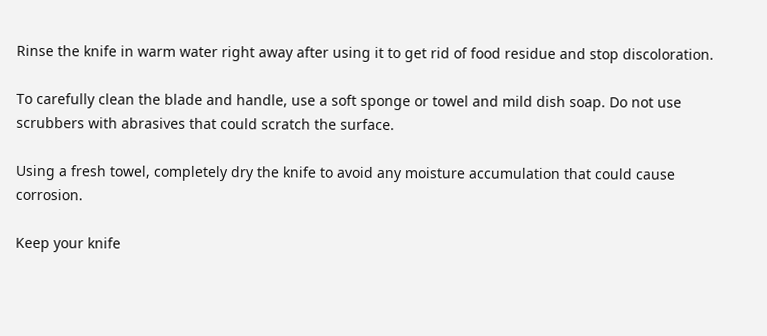Rinse the knife in warm water right away after using it to get rid of food residue and stop discoloration.

To carefully clean the blade and handle, use a soft sponge or towel and mild dish soap. Do not use scrubbers with abrasives that could scratch the surface.

Using a fresh towel, completely dry the knife to avoid any moisture accumulation that could cause corrosion.

Keep your knife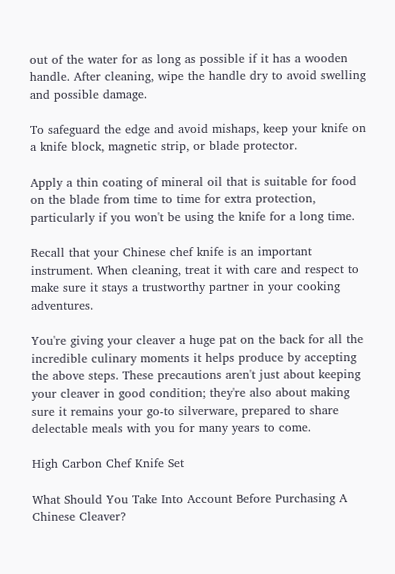out of the water for as long as possible if it has a wooden handle. After cleaning, wipe the handle dry to avoid swelling and possible damage.

To safeguard the edge and avoid mishaps, keep your knife on a knife block, magnetic strip, or blade protector.

Apply a thin coating of mineral oil that is suitable for food on the blade from time to time for extra protection, particularly if you won't be using the knife for a long time.

Recall that your Chinese chef knife is an important instrument. When cleaning, treat it with care and respect to make sure it stays a trustworthy partner in your cooking adventures.

You're giving your cleaver a huge pat on the back for all the incredible culinary moments it helps produce by accepting the above steps. These precautions aren't just about keeping your cleaver in good condition; they're also about making sure it remains your go-to silverware, prepared to share delectable meals with you for many years to come.

High Carbon Chef Knife Set

What Should You Take Into Account Before Purchasing A Chinese Cleaver?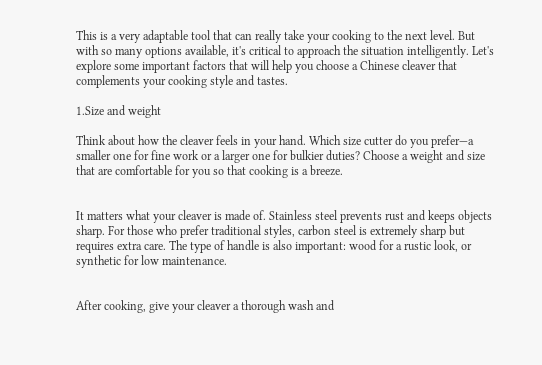This is a very adaptable tool that can really take your cooking to the next level. But with so many options available, it's critical to approach the situation intelligently. Let's explore some important factors that will help you choose a Chinese cleaver that complements your cooking style and tastes.

1.Size and weight

Think about how the cleaver feels in your hand. Which size cutter do you prefer—a smaller one for fine work or a larger one for bulkier duties? Choose a weight and size that are comfortable for you so that cooking is a breeze.


It matters what your cleaver is made of. Stainless steel prevents rust and keeps objects sharp. For those who prefer traditional styles, carbon steel is extremely sharp but requires extra care. The type of handle is also important: wood for a rustic look, or synthetic for low maintenance.


After cooking, give your cleaver a thorough wash and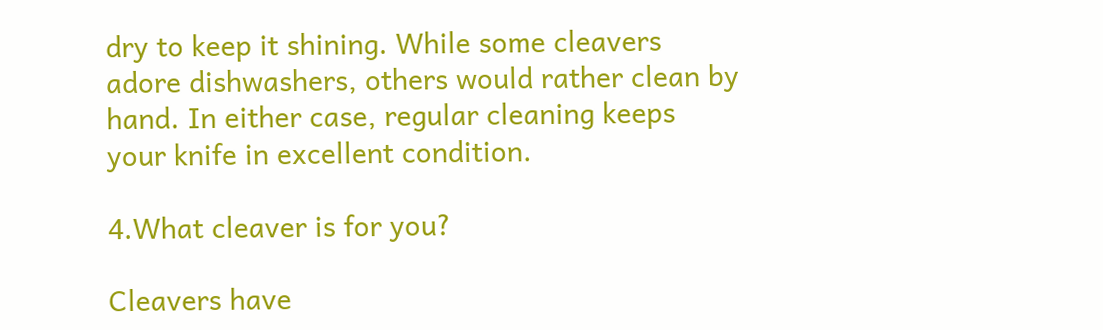dry to keep it shining. While some cleavers adore dishwashers, others would rather clean by hand. In either case, regular cleaning keeps your knife in excellent condition.

4.What cleaver is for you?

Cleavers have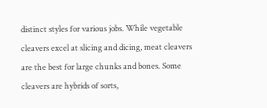distinct styles for various jobs. While vegetable cleavers excel at slicing and dicing, meat cleavers are the best for large chunks and bones. Some cleavers are hybrids of sorts,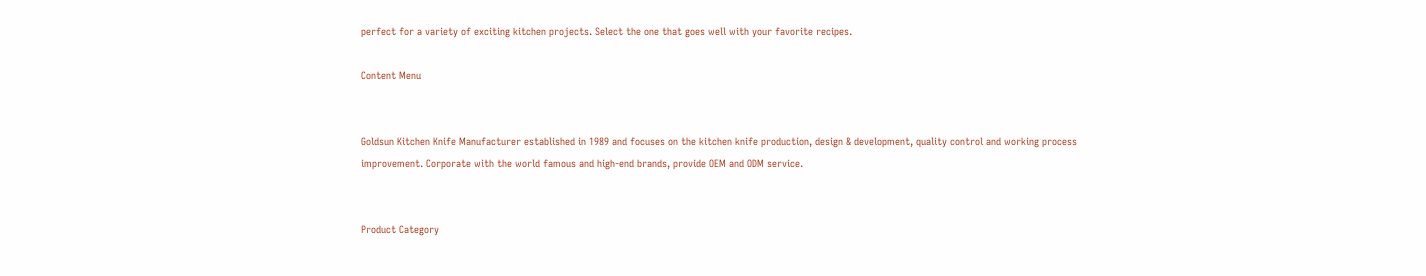perfect for a variety of exciting kitchen projects. Select the one that goes well with your favorite recipes.

Content Menu


Goldsun Kitchen Knife Manufacturer established in 1989 and focuses on the kitchen knife production, design & development, quality control and working process improvement. Corporate with the world famous and high-end brands, provide OEM and ODM service.


Product Category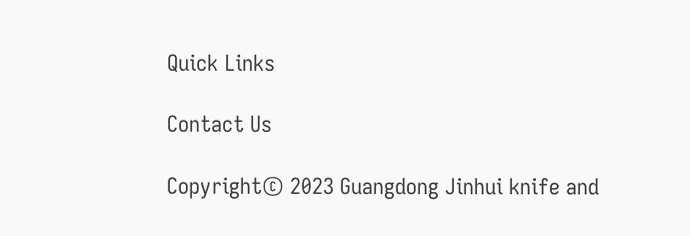Quick Links

Contact Us

Copyright© 2023 Guangdong Jinhui knife and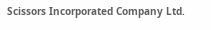Scissors Incorporated Company Ltd.